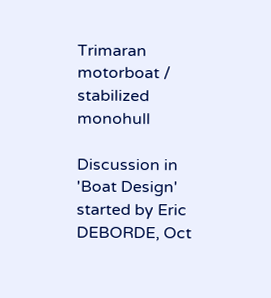Trimaran motorboat / stabilized monohull

Discussion in 'Boat Design' started by Eric DEBORDE, Oct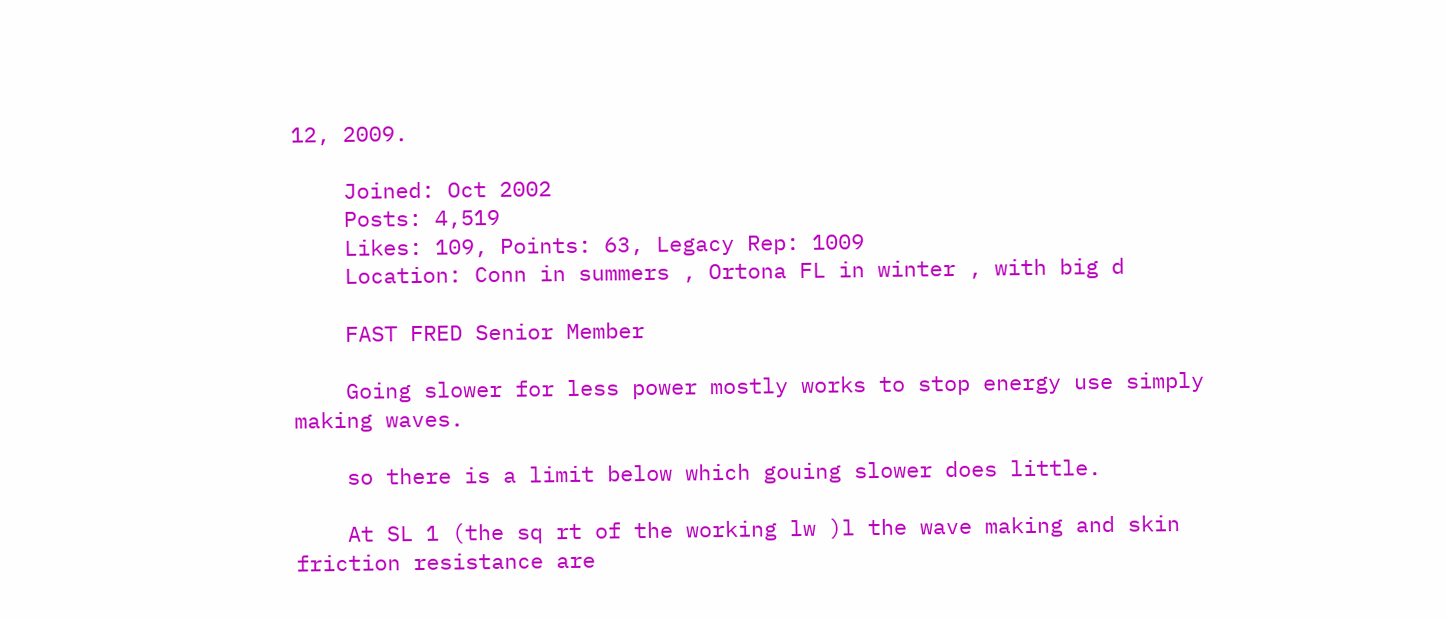12, 2009.

    Joined: Oct 2002
    Posts: 4,519
    Likes: 109, Points: 63, Legacy Rep: 1009
    Location: Conn in summers , Ortona FL in winter , with big d

    FAST FRED Senior Member

    Going slower for less power mostly works to stop energy use simply making waves.

    so there is a limit below which gouing slower does little.

    At SL 1 (the sq rt of the working lw )l the wave making and skin friction resistance are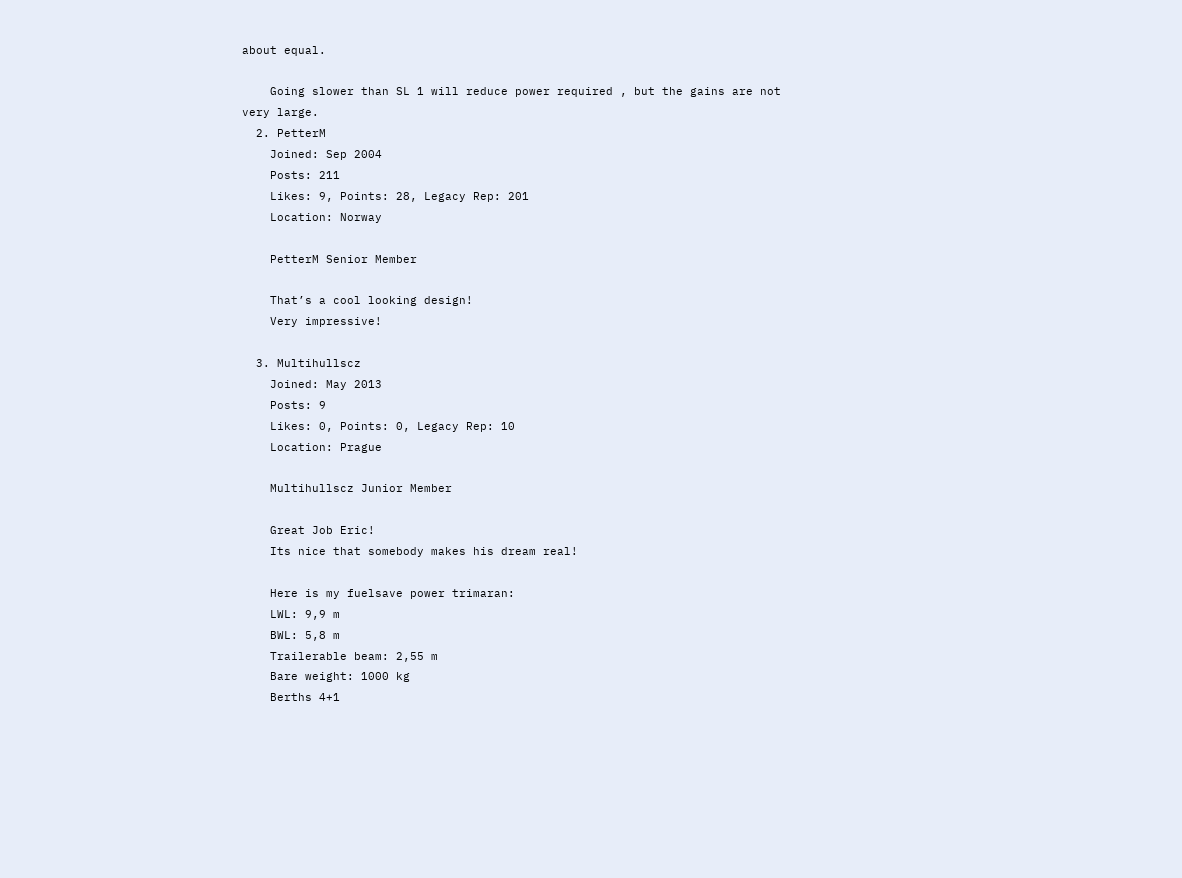about equal.

    Going slower than SL 1 will reduce power required , but the gains are not very large.
  2. PetterM
    Joined: Sep 2004
    Posts: 211
    Likes: 9, Points: 28, Legacy Rep: 201
    Location: Norway

    PetterM Senior Member

    That’s a cool looking design!
    Very impressive!

  3. Multihullscz
    Joined: May 2013
    Posts: 9
    Likes: 0, Points: 0, Legacy Rep: 10
    Location: Prague

    Multihullscz Junior Member

    Great Job Eric!
    Its nice that somebody makes his dream real!

    Here is my fuelsave power trimaran:
    LWL: 9,9 m
    BWL: 5,8 m
    Trailerable beam: 2,55 m
    Bare weight: 1000 kg
    Berths 4+1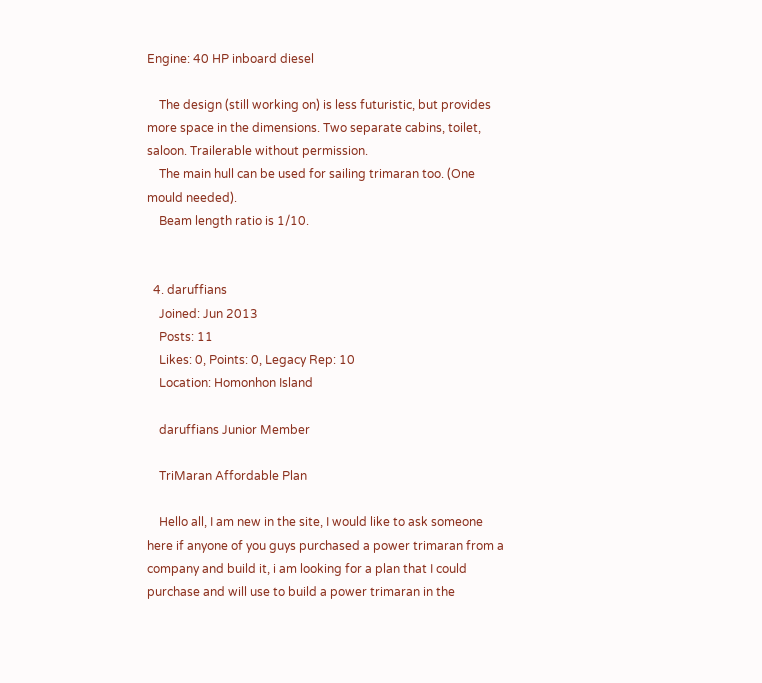Engine: 40 HP inboard diesel

    The design (still working on) is less futuristic, but provides more space in the dimensions. Two separate cabins, toilet, saloon. Trailerable without permission.
    The main hull can be used for sailing trimaran too. (One mould needed).
    Beam length ratio is 1/10.


  4. daruffians
    Joined: Jun 2013
    Posts: 11
    Likes: 0, Points: 0, Legacy Rep: 10
    Location: Homonhon Island

    daruffians Junior Member

    TriMaran Affordable Plan

    Hello all, I am new in the site, I would like to ask someone here if anyone of you guys purchased a power trimaran from a company and build it, i am looking for a plan that I could purchase and will use to build a power trimaran in the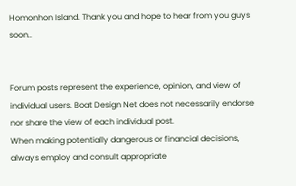Homonhon Island. Thank you and hope to hear from you guys soon..


Forum posts represent the experience, opinion, and view of individual users. Boat Design Net does not necessarily endorse nor share the view of each individual post.
When making potentially dangerous or financial decisions, always employ and consult appropriate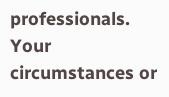professionals. Your circumstances or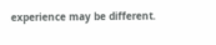experience may be different.